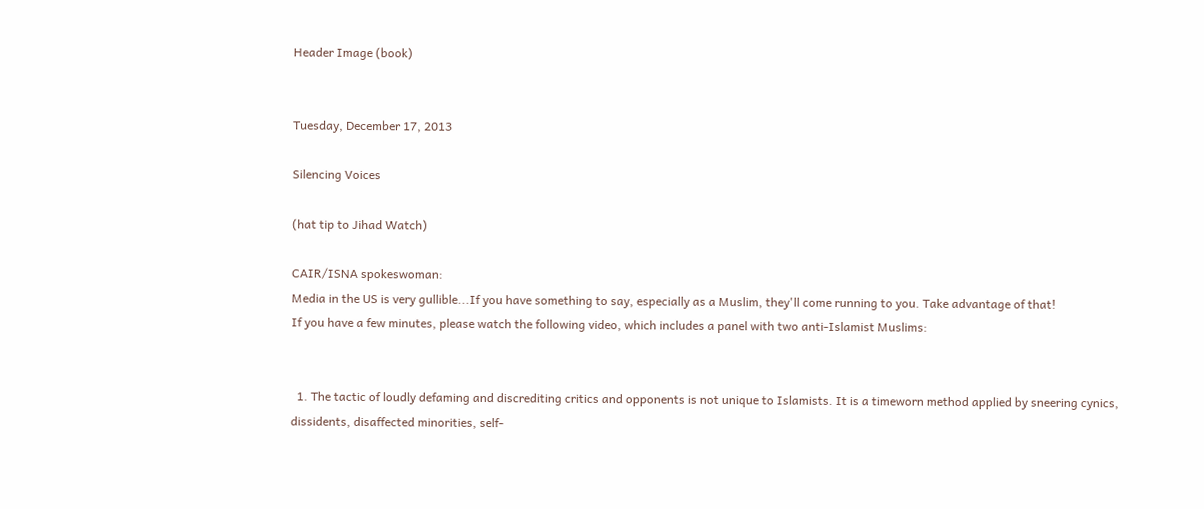Header Image (book)


Tuesday, December 17, 2013

Silencing Voices

(hat tip to Jihad Watch)

CAIR/ISNA spokeswoman:
Media in the US is very gullible...If you have something to say, especially as a Muslim, they'll come running to you. Take advantage of that!
If you have a few minutes, please watch the following video, which includes a panel with two anti-Islamist Muslims:


  1. The tactic of loudly defaming and discrediting critics and opponents is not unique to Islamists. It is a timeworn method applied by sneering cynics, dissidents, disaffected minorities, self-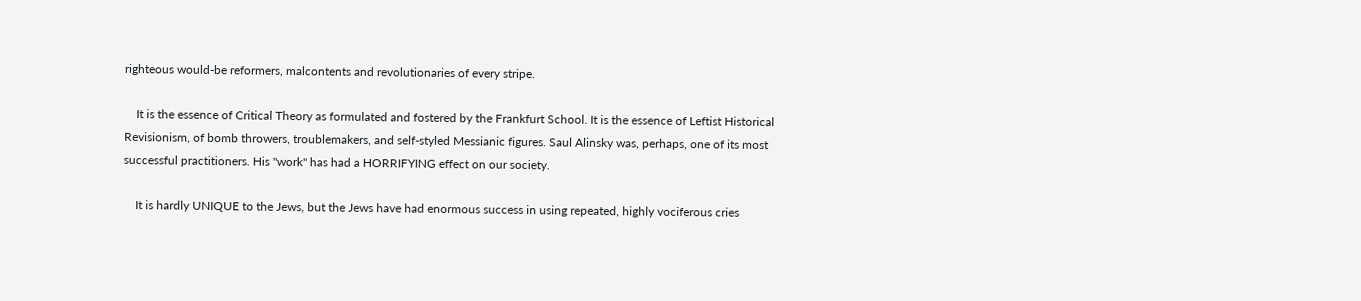righteous would-be reformers, malcontents and revolutionaries of every stripe.

    It is the essence of Critical Theory as formulated and fostered by the Frankfurt School. It is the essence of Leftist Historical Revisionism, of bomb throwers, troublemakers, and self-styled Messianic figures. Saul Alinsky was, perhaps, one of its most successful practitioners. His "work" has had a HORRIFYING effect on our society.

    It is hardly UNIQUE to the Jews, but the Jews have had enormous success in using repeated, highly vociferous cries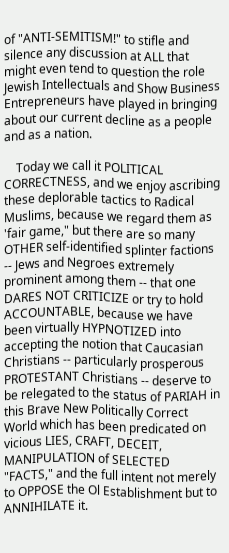of "ANTI-SEMITISM!" to stifle and silence any discussion at ALL that might even tend to question the role Jewish Intellectuals and Show Business Entrepreneurs have played in bringing about our current decline as a people and as a nation.

    Today we call it POLITICAL CORRECTNESS, and we enjoy ascribing these deplorable tactics to Radical Muslims, because we regard them as 'fair game," but there are so many OTHER self-identified splinter factions -- Jews and Negroes extremely prominent among them -- that one DARES NOT CRITICIZE or try to hold ACCOUNTABLE, because we have been virtually HYPNOTIZED into accepting the notion that Caucasian Christians -- particularly prosperous PROTESTANT Christians -- deserve to be relegated to the status of PARIAH in this Brave New Politically Correct World which has been predicated on vicious LIES, CRAFT, DECEIT, MANIPULATION of SELECTED "FACTS," and the full intent not merely to OPPOSE the Ol Establishment but to ANNIHILATE it.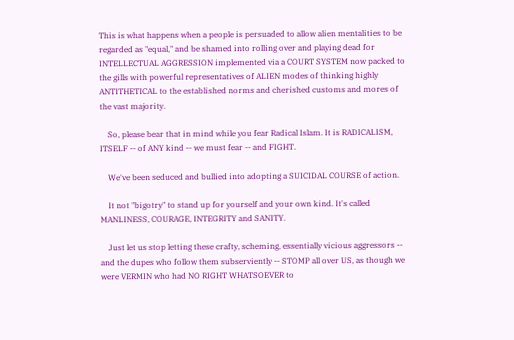This is what happens when a people is persuaded to allow alien mentalities to be regarded as "equal," and be shamed into rolling over and playing dead for INTELLECTUAL AGGRESSION implemented via a COURT SYSTEM now packed to the gills with powerful representatives of ALIEN modes of thinking highly ANTITHETICAL to the established norms and cherished customs and mores of the vast majority.

    So, please bear that in mind while you fear Radical Islam. It is RADICALISM, ITSELF -- of ANY kind -- we must fear -- and FIGHT.

    We've been seduced and bullied into adopting a SUICIDAL COURSE of action.

    It not "bigotry" to stand up for yourself and your own kind. It's called MANLINESS, COURAGE, INTEGRITY and SANITY.

    Just let us stop letting these crafty, scheming, essentially vicious aggressors -- and the dupes who follow them subserviently -- STOMP all over US, as though we were VERMIN who had NO RIGHT WHATSOEVER to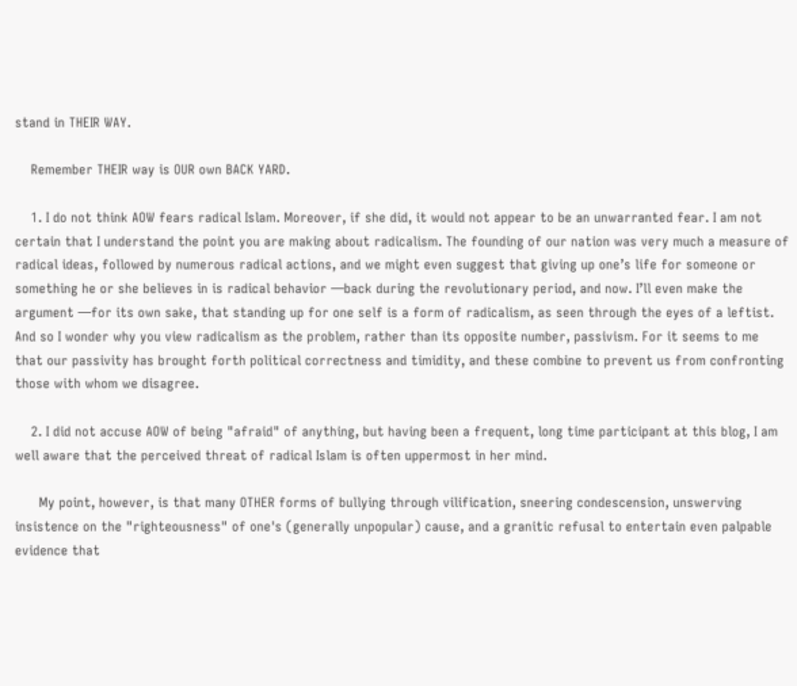stand in THEIR WAY.

    Remember THEIR way is OUR own BACK YARD.

    1. I do not think AOW fears radical Islam. Moreover, if she did, it would not appear to be an unwarranted fear. I am not certain that I understand the point you are making about radicalism. The founding of our nation was very much a measure of radical ideas, followed by numerous radical actions, and we might even suggest that giving up one’s life for someone or something he or she believes in is radical behavior —back during the revolutionary period, and now. I’ll even make the argument —for its own sake, that standing up for one self is a form of radicalism, as seen through the eyes of a leftist. And so I wonder why you view radicalism as the problem, rather than its opposite number, passivism. For it seems to me that our passivity has brought forth political correctness and timidity, and these combine to prevent us from confronting those with whom we disagree.

    2. I did not accuse AOW of being "afraid" of anything, but having been a frequent, long time participant at this blog, I am well aware that the perceived threat of radical Islam is often uppermost in her mind.

      My point, however, is that many OTHER forms of bullying through vilification, sneering condescension, unswerving insistence on the "righteousness" of one's (generally unpopular) cause, and a granitic refusal to entertain even palpable evidence that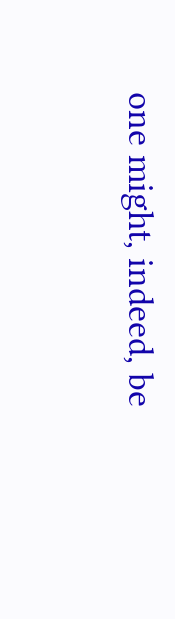one might, indeed, be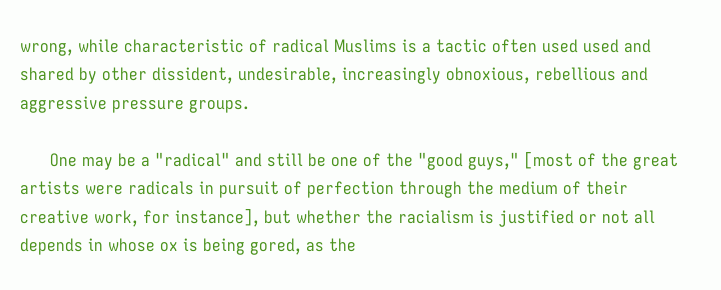wrong, while characteristic of radical Muslims is a tactic often used used and shared by other dissident, undesirable, increasingly obnoxious, rebellious and aggressive pressure groups.

      One may be a "radical" and still be one of the "good guys," [most of the great artists were radicals in pursuit of perfection through the medium of their creative work, for instance], but whether the racialism is justified or not all depends in whose ox is being gored, as the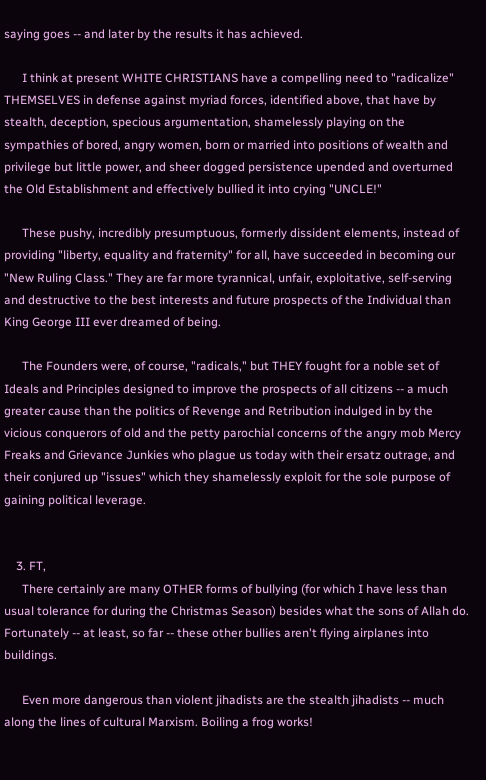saying goes -- and later by the results it has achieved.

      I think at present WHITE CHRISTIANS have a compelling need to "radicalize" THEMSELVES in defense against myriad forces, identified above, that have by stealth, deception, specious argumentation, shamelessly playing on the sympathies of bored, angry women, born or married into positions of wealth and privilege but little power, and sheer dogged persistence upended and overturned the Old Establishment and effectively bullied it into crying "UNCLE!"

      These pushy, incredibly presumptuous, formerly dissident elements, instead of providing "liberty, equality and fraternity" for all, have succeeded in becoming our "New Ruling Class." They are far more tyrannical, unfair, exploitative, self-serving and destructive to the best interests and future prospects of the Individual than King George III ever dreamed of being.

      The Founders were, of course, "radicals," but THEY fought for a noble set of Ideals and Principles designed to improve the prospects of all citizens -- a much greater cause than the politics of Revenge and Retribution indulged in by the vicious conquerors of old and the petty parochial concerns of the angry mob Mercy Freaks and Grievance Junkies who plague us today with their ersatz outrage, and their conjured up "issues" which they shamelessly exploit for the sole purpose of gaining political leverage.


    3. FT,
      There certainly are many OTHER forms of bullying (for which I have less than usual tolerance for during the Christmas Season) besides what the sons of Allah do. Fortunately -- at least, so far -- these other bullies aren't flying airplanes into buildings.

      Even more dangerous than violent jihadists are the stealth jihadists -- much along the lines of cultural Marxism. Boiling a frog works!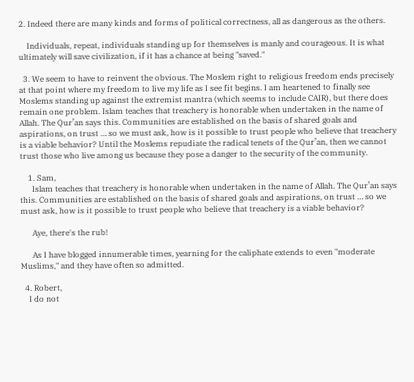2. Indeed there are many kinds and forms of political correctness, all as dangerous as the others.

    Individuals, repeat, individuals standing up for themselves is manly and courageous. It is what ultimately will save civilization, if it has a chance at being "saved."

  3. We seem to have to reinvent the obvious. The Moslem right to religious freedom ends precisely at that point where my freedom to live my life as I see fit begins. I am heartened to finally see Moslems standing up against the extremist mantra (which seems to include CAIR), but there does remain one problem. Islam teaches that treachery is honorable when undertaken in the name of Allah. The Qur’an says this. Communities are established on the basis of shared goals and aspirations, on trust … so we must ask, how is it possible to trust people who believe that treachery is a viable behavior? Until the Moslems repudiate the radical tenets of the Qur’an, then we cannot trust those who live among us because they pose a danger to the security of the community.

    1. Sam,
      Islam teaches that treachery is honorable when undertaken in the name of Allah. The Qur’an says this. Communities are established on the basis of shared goals and aspirations, on trust … so we must ask, how is it possible to trust people who believe that treachery is a viable behavior?

      Aye, there's the rub!

      As I have blogged innumerable times, yearning for the caliphate extends to even "moderate Muslims," and they have often so admitted.

  4. Robert,
    I do not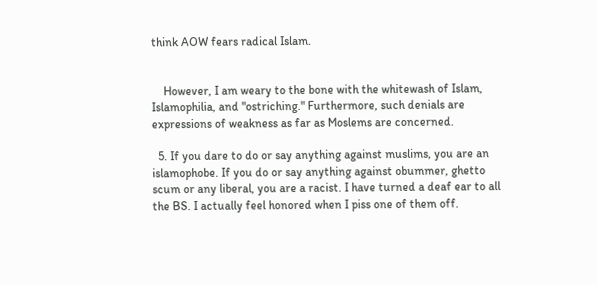think AOW fears radical Islam.


    However, I am weary to the bone with the whitewash of Islam, Islamophilia, and "ostriching." Furthermore, such denials are expressions of weakness as far as Moslems are concerned.

  5. If you dare to do or say anything against muslims, you are an islamophobe. If you do or say anything against obummer, ghetto scum or any liberal, you are a racist. I have turned a deaf ear to all the BS. I actually feel honored when I piss one of them off.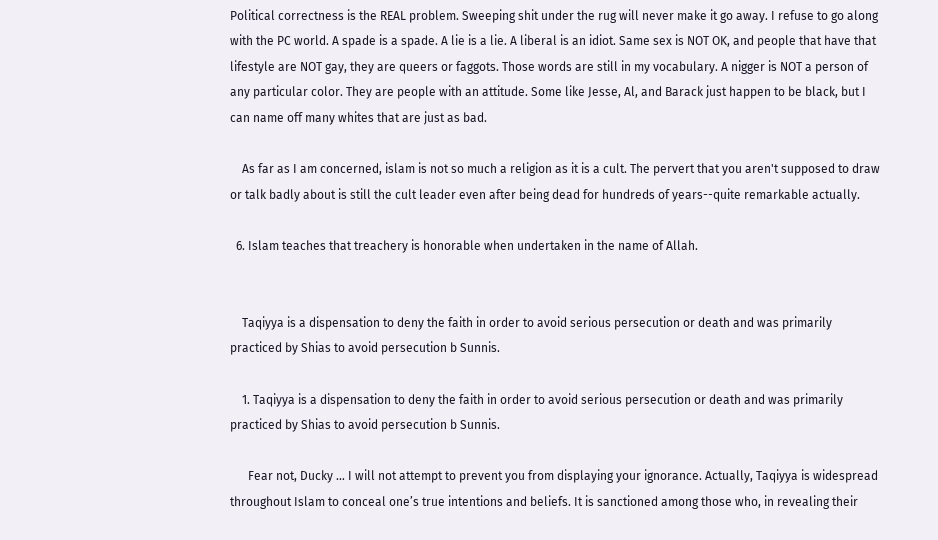Political correctness is the REAL problem. Sweeping shit under the rug will never make it go away. I refuse to go along with the PC world. A spade is a spade. A lie is a lie. A liberal is an idiot. Same sex is NOT OK, and people that have that lifestyle are NOT gay, they are queers or faggots. Those words are still in my vocabulary. A nigger is NOT a person of any particular color. They are people with an attitude. Some like Jesse, Al, and Barack just happen to be black, but I can name off many whites that are just as bad.

    As far as I am concerned, islam is not so much a religion as it is a cult. The pervert that you aren't supposed to draw or talk badly about is still the cult leader even after being dead for hundreds of years--quite remarkable actually.

  6. Islam teaches that treachery is honorable when undertaken in the name of Allah.


    Taqiyya is a dispensation to deny the faith in order to avoid serious persecution or death and was primarily practiced by Shias to avoid persecution b Sunnis.

    1. Taqiyya is a dispensation to deny the faith in order to avoid serious persecution or death and was primarily practiced by Shias to avoid persecution b Sunnis.

      Fear not, Ducky … I will not attempt to prevent you from displaying your ignorance. Actually, Taqiyya is widespread throughout Islam to conceal one’s true intentions and beliefs. It is sanctioned among those who, in revealing their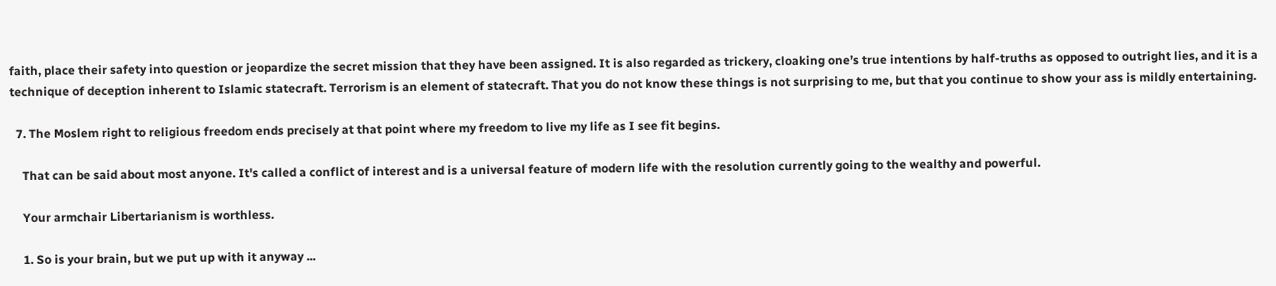faith, place their safety into question or jeopardize the secret mission that they have been assigned. It is also regarded as trickery, cloaking one’s true intentions by half-truths as opposed to outright lies, and it is a technique of deception inherent to Islamic statecraft. Terrorism is an element of statecraft. That you do not know these things is not surprising to me, but that you continue to show your ass is mildly entertaining.

  7. The Moslem right to religious freedom ends precisely at that point where my freedom to live my life as I see fit begins.

    That can be said about most anyone. It's called a conflict of interest and is a universal feature of modern life with the resolution currently going to the wealthy and powerful.

    Your armchair Libertarianism is worthless.

    1. So is your brain, but we put up with it anyway ...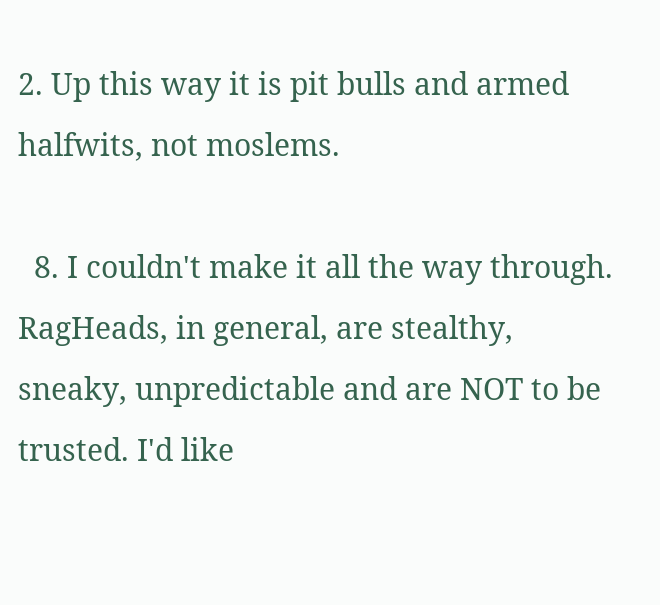2. Up this way it is pit bulls and armed halfwits, not moslems.

  8. I couldn't make it all the way through. RagHeads, in general, are stealthy, sneaky, unpredictable and are NOT to be trusted. I'd like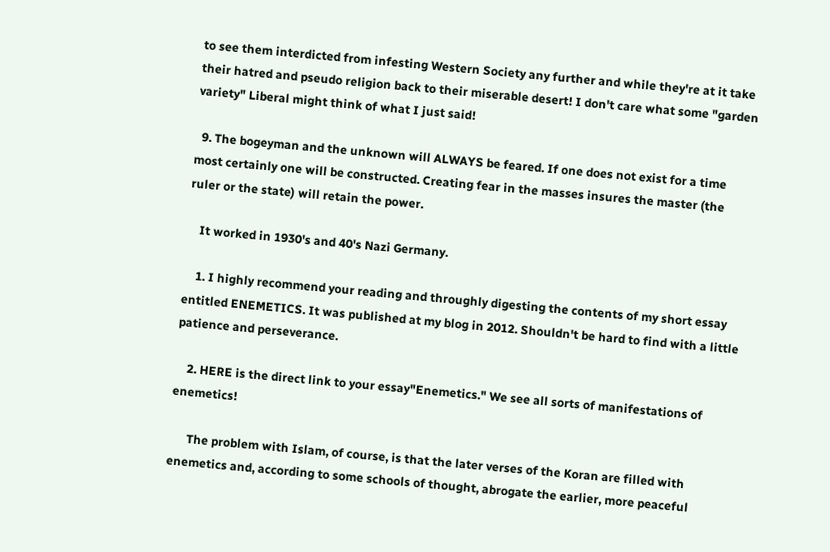to see them interdicted from infesting Western Society any further and while they're at it take their hatred and pseudo religion back to their miserable desert! I don't care what some "garden variety" Liberal might think of what I just said!

  9. The bogeyman and the unknown will ALWAYS be feared. If one does not exist for a time most certainly one will be constructed. Creating fear in the masses insures the master (the ruler or the state) will retain the power.

    It worked in 1930's and 40's Nazi Germany.

    1. I highly recommend your reading and throughly digesting the contents of my short essay entitled ENEMETICS. It was published at my blog in 2012. Shouldn't be hard to find with a little patience and perseverance.

    2. HERE is the direct link to your essay"Enemetics." We see all sorts of manifestations of enemetics!

      The problem with Islam, of course, is that the later verses of the Koran are filled with enemetics and, according to some schools of thought, abrogate the earlier, more peaceful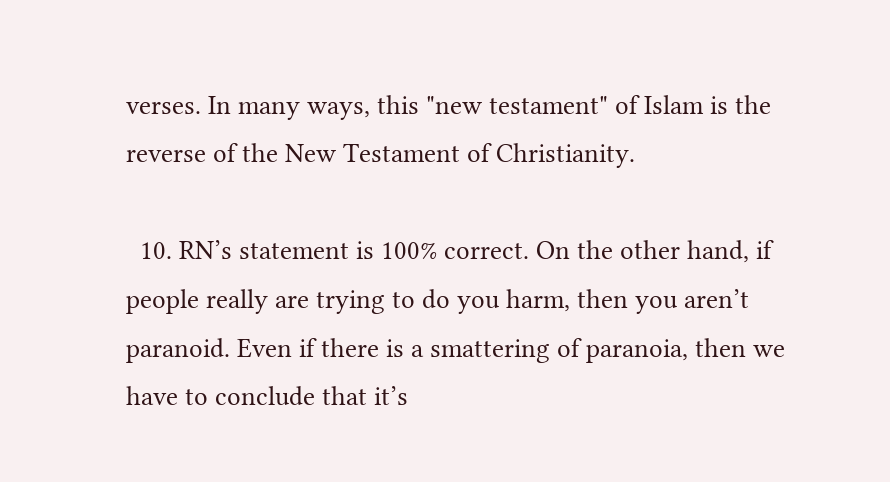verses. In many ways, this "new testament" of Islam is the reverse of the New Testament of Christianity.

  10. RN’s statement is 100% correct. On the other hand, if people really are trying to do you harm, then you aren’t paranoid. Even if there is a smattering of paranoia, then we have to conclude that it’s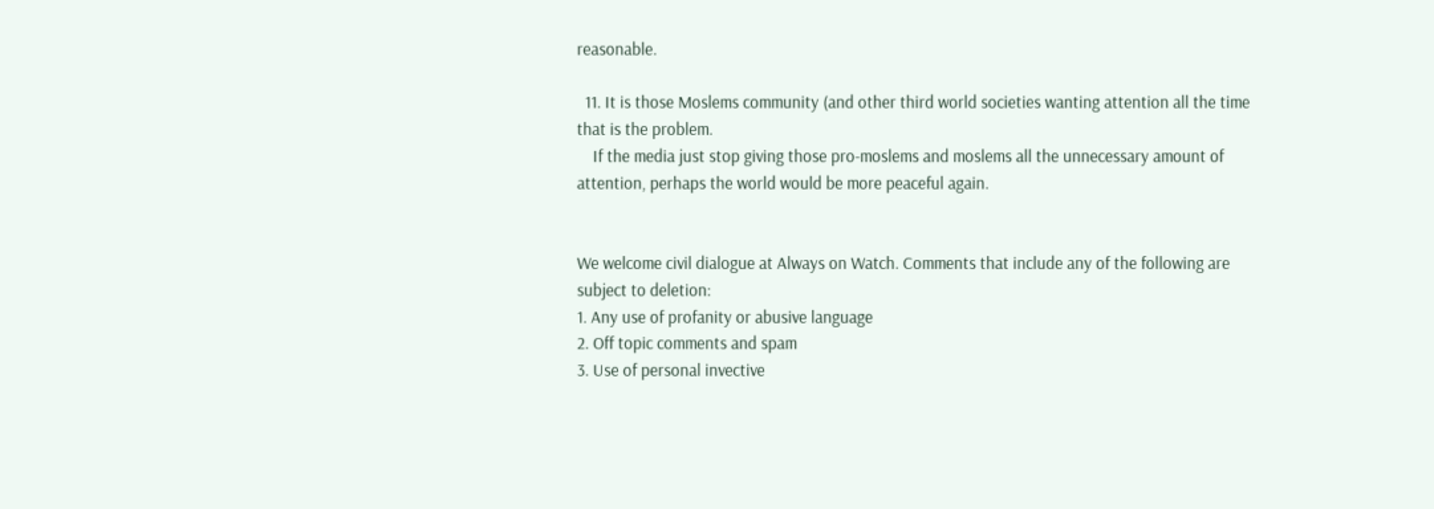reasonable.

  11. It is those Moslems community (and other third world societies wanting attention all the time that is the problem.
    If the media just stop giving those pro-moslems and moslems all the unnecessary amount of attention, perhaps the world would be more peaceful again.


We welcome civil dialogue at Always on Watch. Comments that include any of the following are subject to deletion:
1. Any use of profanity or abusive language
2. Off topic comments and spam
3. Use of personal invective